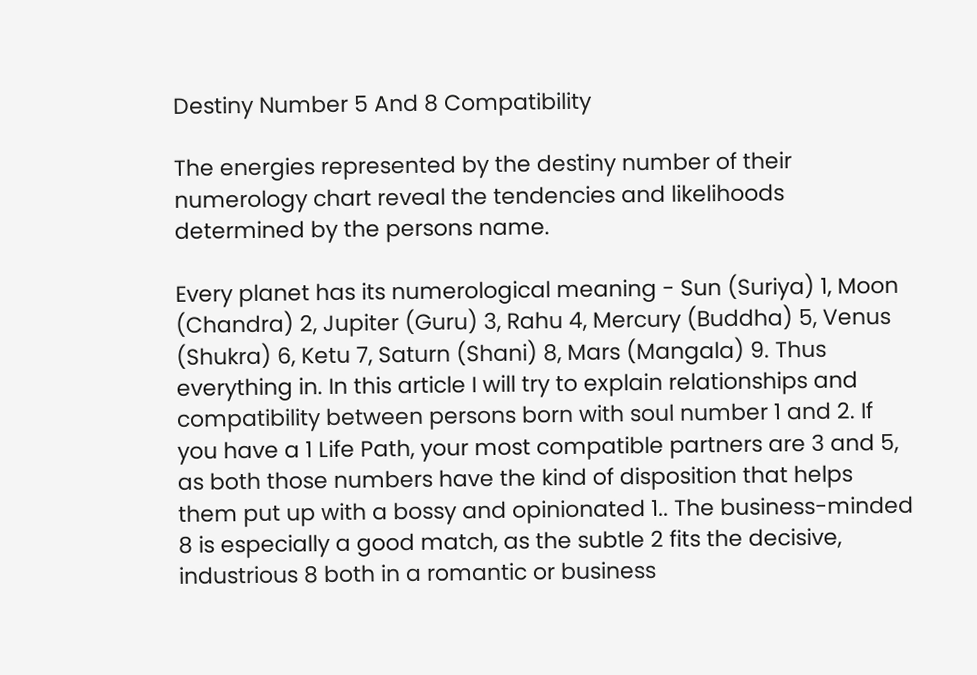Destiny Number 5 And 8 Compatibility

The energies represented by the destiny number of their numerology chart reveal the tendencies and likelihoods determined by the persons name.

Every planet has its numerological meaning - Sun (Suriya) 1, Moon (Chandra) 2, Jupiter (Guru) 3, Rahu 4, Mercury (Buddha) 5, Venus (Shukra) 6, Ketu 7, Saturn (Shani) 8, Mars (Mangala) 9. Thus everything in. In this article I will try to explain relationships and compatibility between persons born with soul number 1 and 2. If you have a 1 Life Path, your most compatible partners are 3 and 5, as both those numbers have the kind of disposition that helps them put up with a bossy and opinionated 1.. The business-minded 8 is especially a good match, as the subtle 2 fits the decisive, industrious 8 both in a romantic or business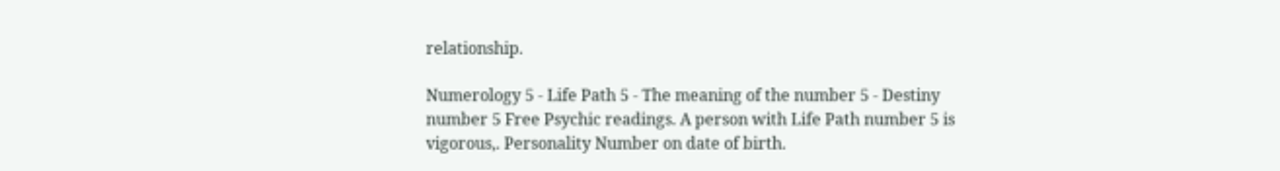relationship.

Numerology 5 - Life Path 5 - The meaning of the number 5 - Destiny number 5 Free Psychic readings. A person with Life Path number 5 is vigorous,. Personality Number on date of birth.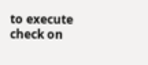to execute check on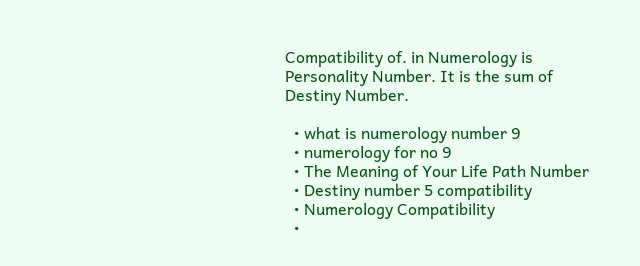Compatibility of. in Numerology is Personality Number. It is the sum of Destiny Number.

  • what is numerology number 9
  • numerology for no 9
  • The Meaning of Your Life Path Number
  • Destiny number 5 compatibility
  • Numerology Compatibility
  •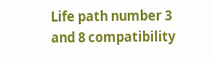Life path number 3 and 8 compatibility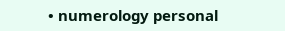• numerology personal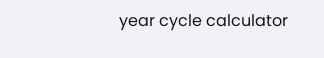year cycle calculator